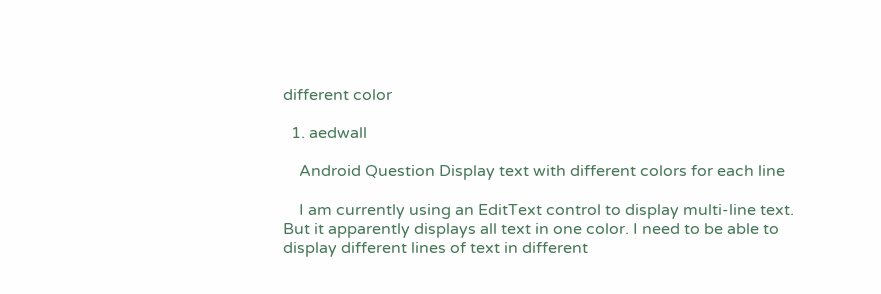different color

  1. aedwall

    Android Question Display text with different colors for each line

    I am currently using an EditText control to display multi-line text. But it apparently displays all text in one color. I need to be able to display different lines of text in different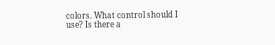colors. What control should I use? Is there a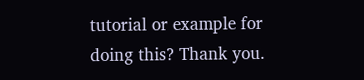tutorial or example for doing this? Thank you.